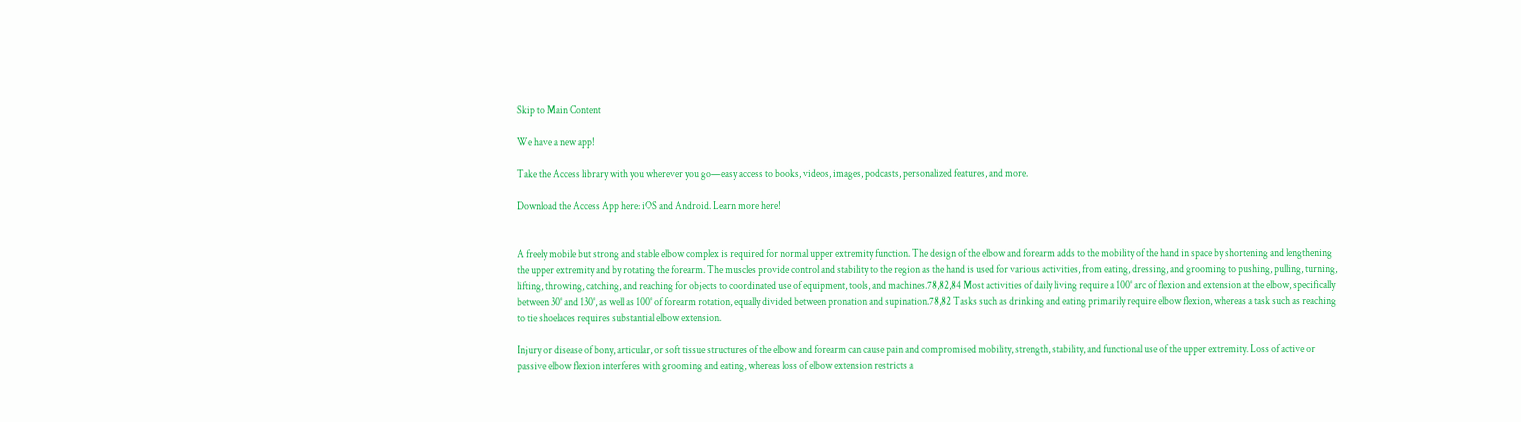Skip to Main Content

We have a new app!

Take the Access library with you wherever you go—easy access to books, videos, images, podcasts, personalized features, and more.

Download the Access App here: iOS and Android. Learn more here!


A freely mobile but strong and stable elbow complex is required for normal upper extremity function. The design of the elbow and forearm adds to the mobility of the hand in space by shortening and lengthening the upper extremity and by rotating the forearm. The muscles provide control and stability to the region as the hand is used for various activities, from eating, dressing, and grooming to pushing, pulling, turning, lifting, throwing, catching, and reaching for objects to coordinated use of equipment, tools, and machines.78,82,84 Most activities of daily living require a 100° arc of flexion and extension at the elbow, specifically between 30° and 130°, as well as 100° of forearm rotation, equally divided between pronation and supination.78,82 Tasks such as drinking and eating primarily require elbow flexion, whereas a task such as reaching to tie shoelaces requires substantial elbow extension.

Injury or disease of bony, articular, or soft tissue structures of the elbow and forearm can cause pain and compromised mobility, strength, stability, and functional use of the upper extremity. Loss of active or passive elbow flexion interferes with grooming and eating, whereas loss of elbow extension restricts a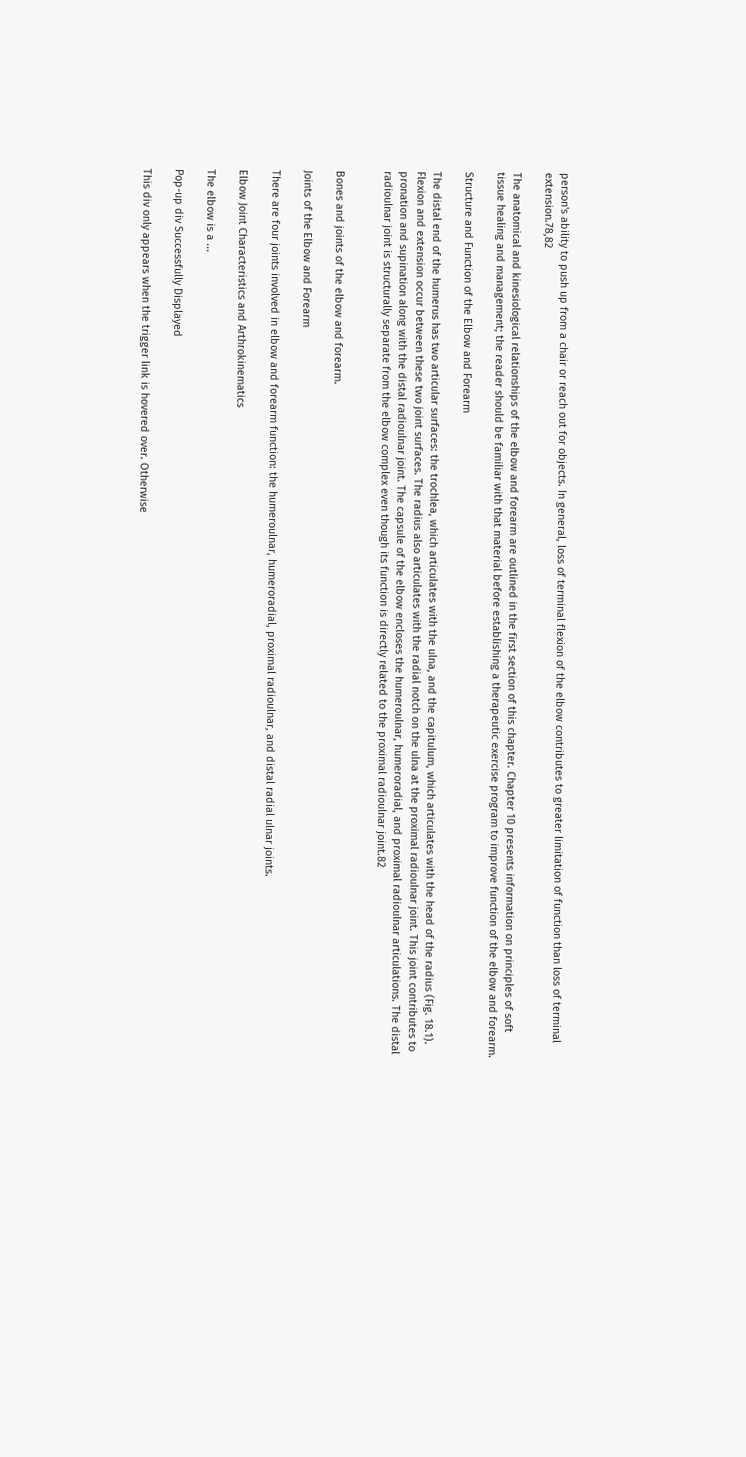person's ability to push up from a chair or reach out for objects. In general, loss of terminal flexion of the elbow contributes to greater limitation of function than loss of terminal extension.78,82

The anatomical and kinesiological relationships of the elbow and forearm are outlined in the first section of this chapter. Chapter 10 presents information on principles of soft tissue healing and management; the reader should be familiar with that material before establishing a therapeutic exercise program to improve function of the elbow and forearm.

Structure and Function of the Elbow and Forearm

The distal end of the humerus has two articular surfaces: the trochlea, which articulates with the ulna, and the capitulum, which articulates with the head of the radius (Fig. 18.1). Flexion and extension occur between these two joint surfaces. The radius also articulates with the radial notch on the ulna at the proximal radioulnar joint. This joint contributes to pronation and supination along with the distal radioulnar joint. The capsule of the elbow encloses the humeroulnar, humeroradial, and proximal radioulnar articulations. The distal radioulnar joint is structurally separate from the elbow complex even though its function is directly related to the proximal radioulnar joint.82


Bones and joints of the elbow and forearm.

Joints of the Elbow and Forearm

There are four joints involved in elbow and forearm function: the humeroulnar, humeroradial, proximal radioulnar, and distal radial ulnar joints.

Elbow Joint Characteristics and Arthrokinematics

The elbow is a ...

Pop-up div Successfully Displayed

This div only appears when the trigger link is hovered over. Otherwise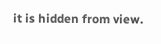it is hidden from view.